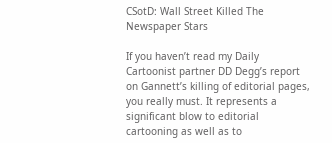CSotD: Wall Street Killed The Newspaper Stars

If you haven’t read my Daily Cartoonist partner DD Degg’s report on Gannett’s killing of editorial pages, you really must. It represents a significant blow to editorial cartooning as well as to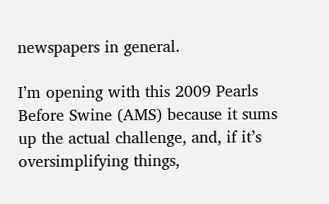newspapers in general.

I’m opening with this 2009 Pearls Before Swine (AMS) because it sums up the actual challenge, and, if it’s oversimplifying things,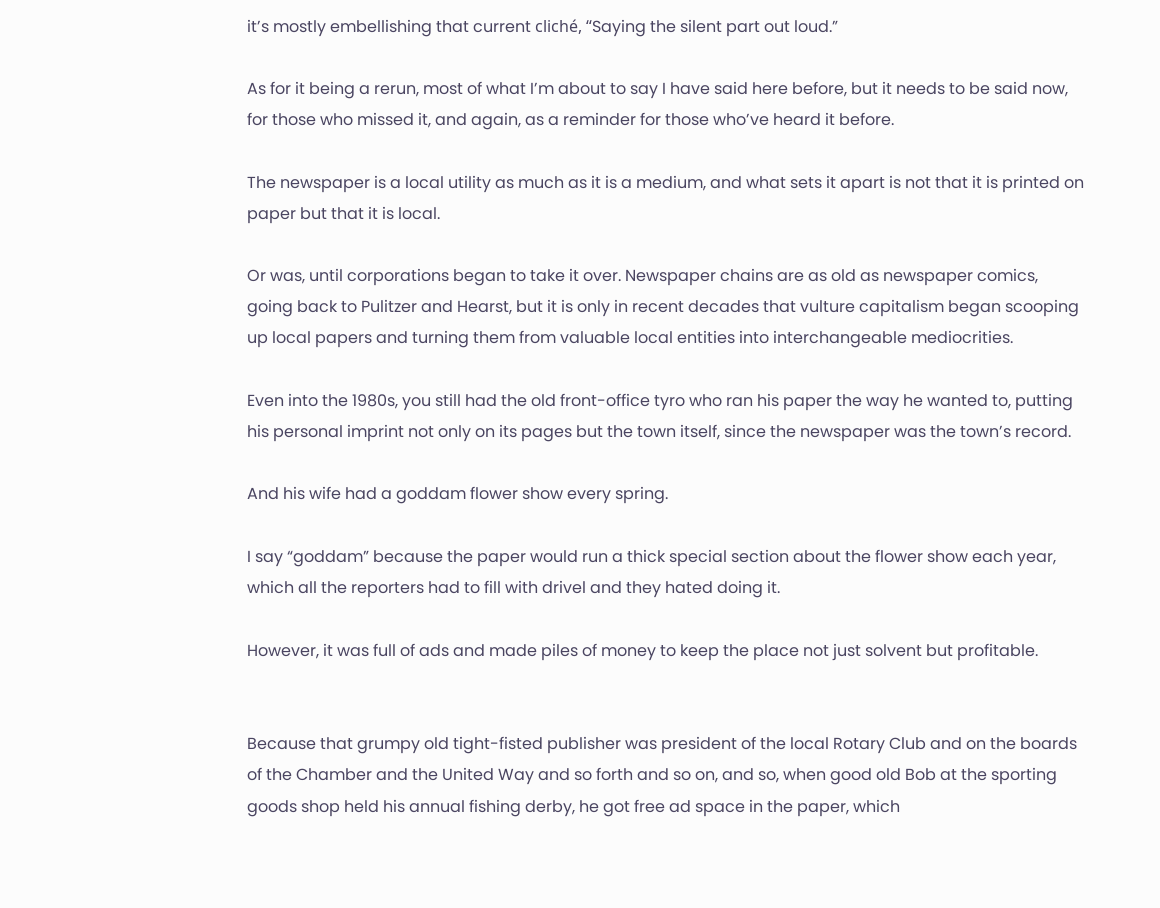it’s mostly embellishing that current cliché, “Saying the silent part out loud.”

As for it being a rerun, most of what I’m about to say I have said here before, but it needs to be said now, for those who missed it, and again, as a reminder for those who’ve heard it before.

The newspaper is a local utility as much as it is a medium, and what sets it apart is not that it is printed on paper but that it is local.

Or was, until corporations began to take it over. Newspaper chains are as old as newspaper comics, going back to Pulitzer and Hearst, but it is only in recent decades that vulture capitalism began scooping up local papers and turning them from valuable local entities into interchangeable mediocrities.

Even into the 1980s, you still had the old front-office tyro who ran his paper the way he wanted to, putting his personal imprint not only on its pages but the town itself, since the newspaper was the town’s record.

And his wife had a goddam flower show every spring.

I say “goddam” because the paper would run a thick special section about the flower show each year, which all the reporters had to fill with drivel and they hated doing it.

However, it was full of ads and made piles of money to keep the place not just solvent but profitable.


Because that grumpy old tight-fisted publisher was president of the local Rotary Club and on the boards of the Chamber and the United Way and so forth and so on, and so, when good old Bob at the sporting goods shop held his annual fishing derby, he got free ad space in the paper, which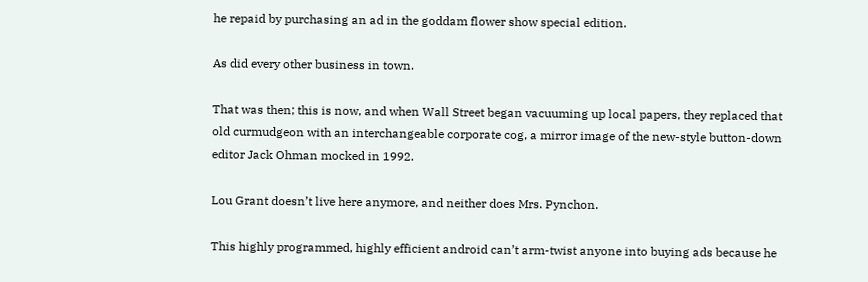he repaid by purchasing an ad in the goddam flower show special edition.

As did every other business in town.

That was then; this is now, and when Wall Street began vacuuming up local papers, they replaced that old curmudgeon with an interchangeable corporate cog, a mirror image of the new-style button-down editor Jack Ohman mocked in 1992.

Lou Grant doesn’t live here anymore, and neither does Mrs. Pynchon.

This highly programmed, highly efficient android can’t arm-twist anyone into buying ads because he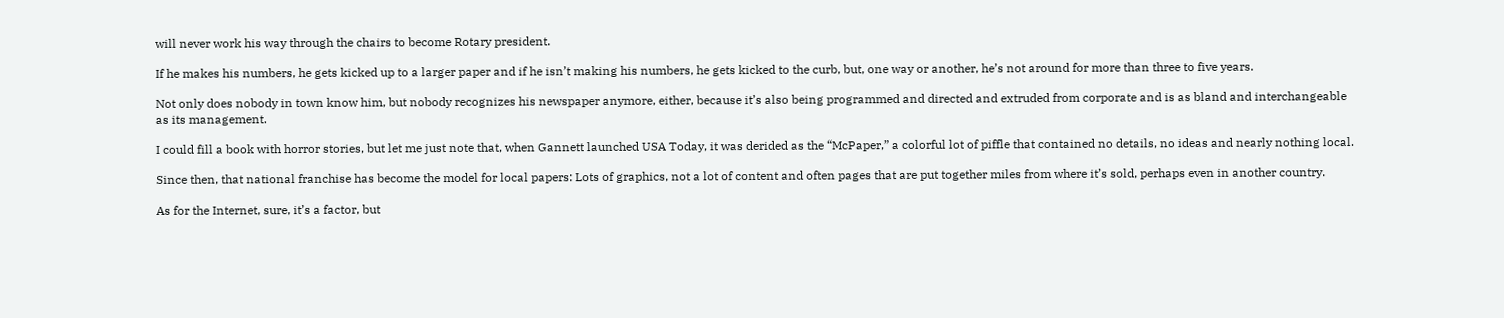will never work his way through the chairs to become Rotary president.

If he makes his numbers, he gets kicked up to a larger paper and if he isn’t making his numbers, he gets kicked to the curb, but, one way or another, he’s not around for more than three to five years.

Not only does nobody in town know him, but nobody recognizes his newspaper anymore, either, because it’s also being programmed and directed and extruded from corporate and is as bland and interchangeable as its management.

I could fill a book with horror stories, but let me just note that, when Gannett launched USA Today, it was derided as the “McPaper,” a colorful lot of piffle that contained no details, no ideas and nearly nothing local.

Since then, that national franchise has become the model for local papers: Lots of graphics, not a lot of content and often pages that are put together miles from where it’s sold, perhaps even in another country.

As for the Internet, sure, it’s a factor, but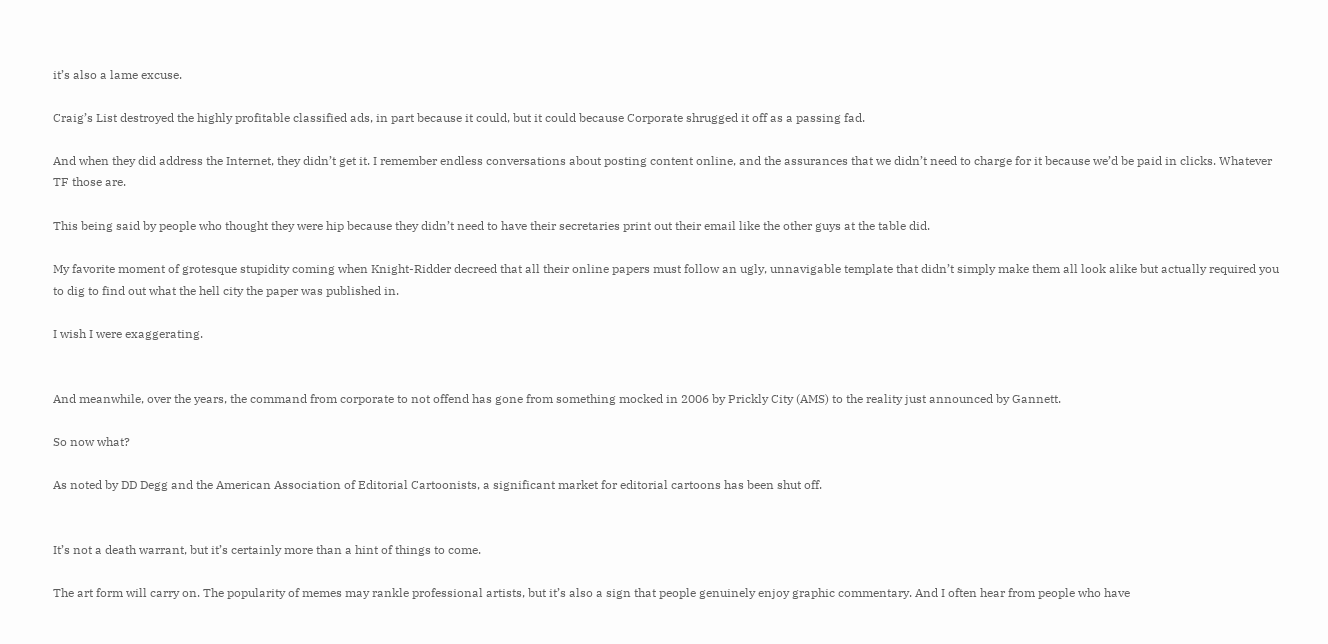it’s also a lame excuse.

Craig’s List destroyed the highly profitable classified ads, in part because it could, but it could because Corporate shrugged it off as a passing fad.

And when they did address the Internet, they didn’t get it. I remember endless conversations about posting content online, and the assurances that we didn’t need to charge for it because we’d be paid in clicks. Whatever TF those are.

This being said by people who thought they were hip because they didn’t need to have their secretaries print out their email like the other guys at the table did.

My favorite moment of grotesque stupidity coming when Knight-Ridder decreed that all their online papers must follow an ugly, unnavigable template that didn’t simply make them all look alike but actually required you to dig to find out what the hell city the paper was published in.

I wish I were exaggerating.


And meanwhile, over the years, the command from corporate to not offend has gone from something mocked in 2006 by Prickly City (AMS) to the reality just announced by Gannett.

So now what?

As noted by DD Degg and the American Association of Editorial Cartoonists, a significant market for editorial cartoons has been shut off.


It’s not a death warrant, but it’s certainly more than a hint of things to come.

The art form will carry on. The popularity of memes may rankle professional artists, but it’s also a sign that people genuinely enjoy graphic commentary. And I often hear from people who have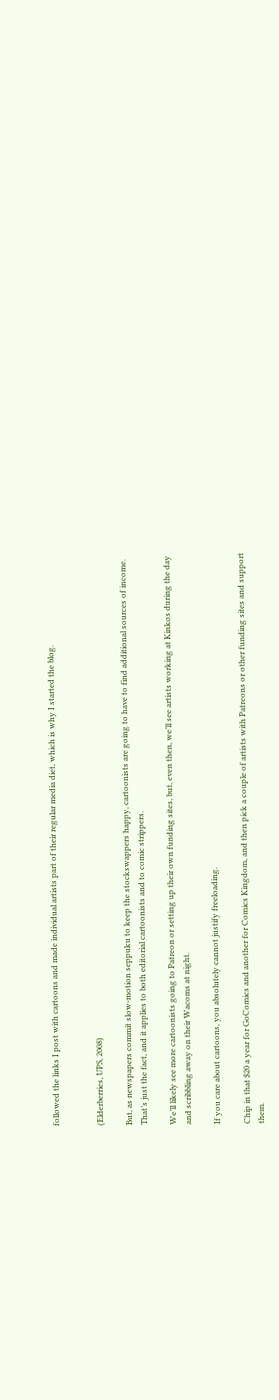followed the links I post with cartoons and made individual artists part of their regular media diet, which is why I started the blog.


(Elderberries, UPS, 2008)

But, as newspapers commit slow-motion seppuku to keep the stockswappers happy, cartoonists are going to have to find additional sources of income. That’s just the fact, and it applies to both editorial cartoonists and to comic strippers.

We’ll likely see more cartoonists going to Patreon or setting up their own funding sites, but, even then, we’ll see artists working at Kinkos during the day and scribbling away on their Wacoms at night.

If you care about cartoons, you absolutely cannot justify freeloading.

Chip in that $20 a year for GoComics and another for Comics Kingdom, and then pick a couple of artists with Patreons or other funding sites and support them.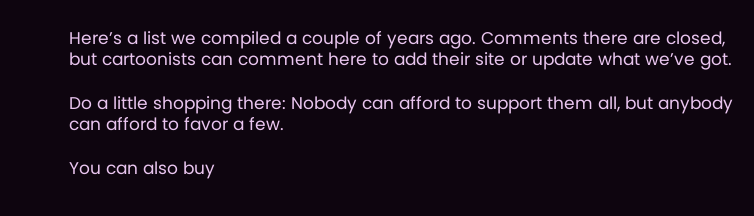Here’s a list we compiled a couple of years ago. Comments there are closed, but cartoonists can comment here to add their site or update what we’ve got.

Do a little shopping there: Nobody can afford to support them all, but anybody can afford to favor a few.

You can also buy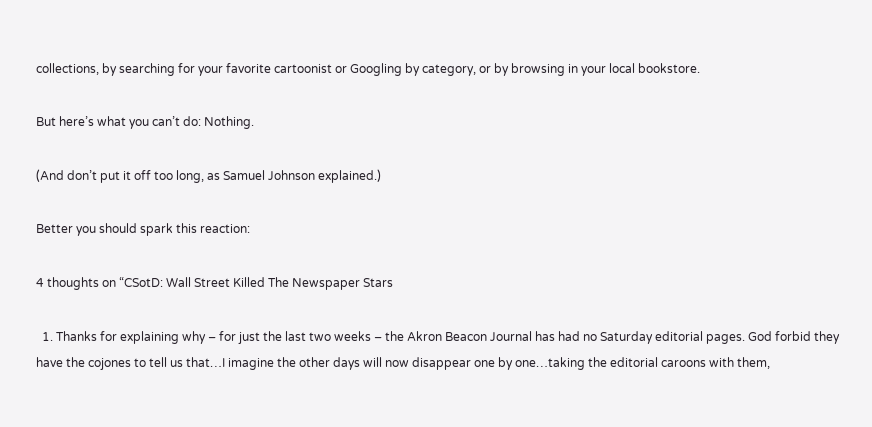collections, by searching for your favorite cartoonist or Googling by category, or by browsing in your local bookstore.

But here’s what you can’t do: Nothing.

(And don’t put it off too long, as Samuel Johnson explained.)

Better you should spark this reaction:

4 thoughts on “CSotD: Wall Street Killed The Newspaper Stars

  1. Thanks for explaining why – for just the last two weeks – the Akron Beacon Journal has had no Saturday editorial pages. God forbid they have the cojones to tell us that…I imagine the other days will now disappear one by one…taking the editorial caroons with them,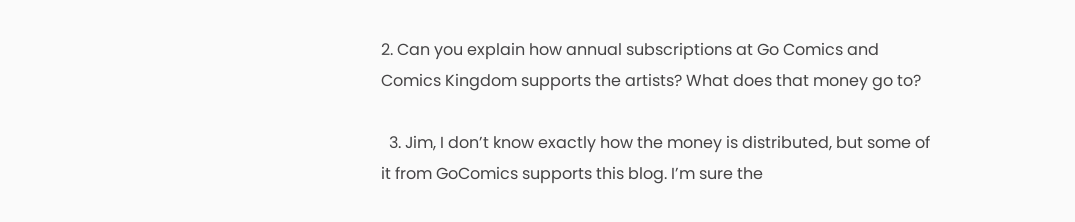2. Can you explain how annual subscriptions at Go Comics and Comics Kingdom supports the artists? What does that money go to?

  3. Jim, I don’t know exactly how the money is distributed, but some of it from GoComics supports this blog. I’m sure the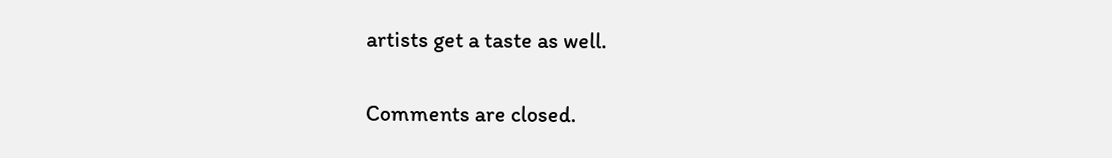artists get a taste as well.

Comments are closed.